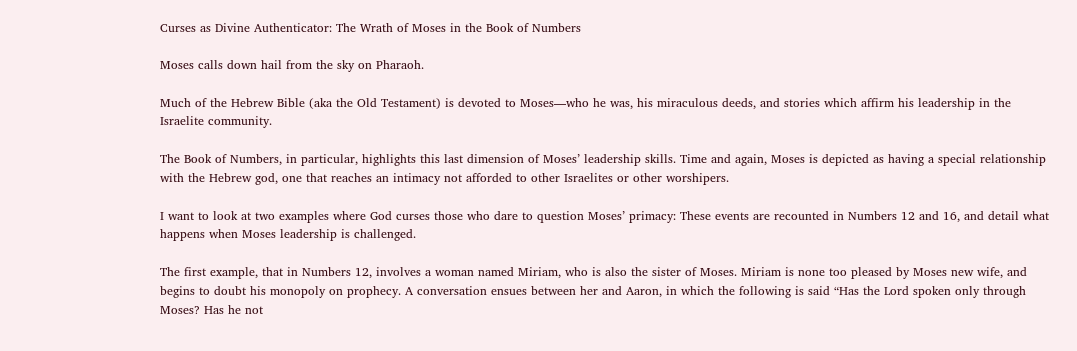Curses as Divine Authenticator: The Wrath of Moses in the Book of Numbers

Moses calls down hail from the sky on Pharaoh.

Much of the Hebrew Bible (aka the Old Testament) is devoted to Moses—who he was, his miraculous deeds, and stories which affirm his leadership in the Israelite community.

The Book of Numbers, in particular, highlights this last dimension of Moses’ leadership skills. Time and again, Moses is depicted as having a special relationship with the Hebrew god, one that reaches an intimacy not afforded to other Israelites or other worshipers.

I want to look at two examples where God curses those who dare to question Moses’ primacy: These events are recounted in Numbers 12 and 16, and detail what happens when Moses leadership is challenged.

The first example, that in Numbers 12, involves a woman named Miriam, who is also the sister of Moses. Miriam is none too pleased by Moses new wife, and begins to doubt his monopoly on prophecy. A conversation ensues between her and Aaron, in which the following is said “Has the Lord spoken only through Moses? Has he not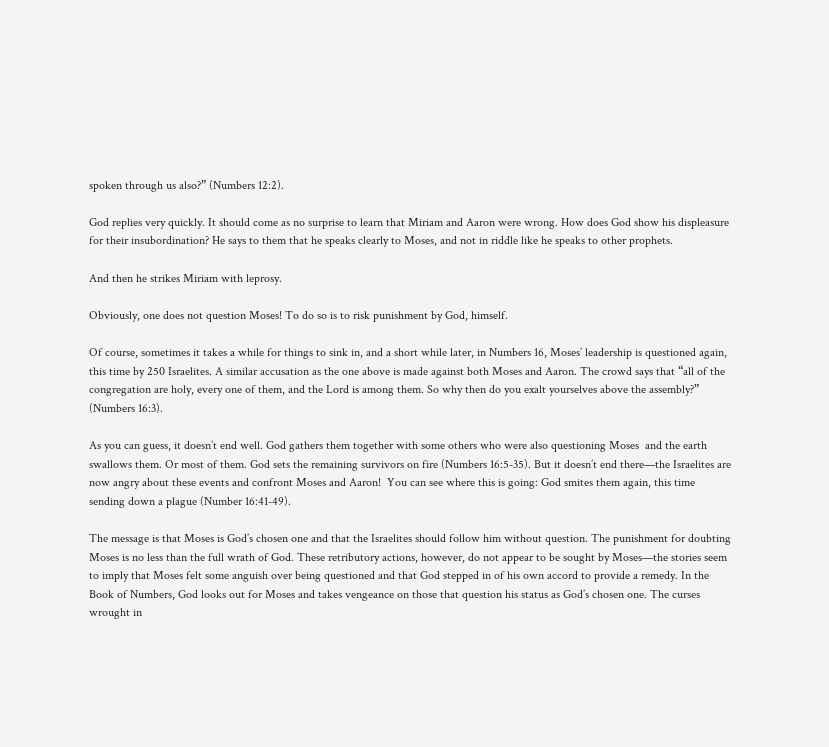spoken through us also?” (Numbers 12:2).

God replies very quickly. It should come as no surprise to learn that Miriam and Aaron were wrong. How does God show his displeasure for their insubordination? He says to them that he speaks clearly to Moses, and not in riddle like he speaks to other prophets.

And then he strikes Miriam with leprosy.

Obviously, one does not question Moses! To do so is to risk punishment by God, himself.

Of course, sometimes it takes a while for things to sink in, and a short while later, in Numbers 16, Moses’ leadership is questioned again, this time by 250 Israelites. A similar accusation as the one above is made against both Moses and Aaron. The crowd says that “all of the congregation are holy, every one of them, and the Lord is among them. So why then do you exalt yourselves above the assembly?” (Numbers 16:3).

As you can guess, it doesn’t end well. God gathers them together with some others who were also questioning Moses  and the earth swallows them. Or most of them. God sets the remaining survivors on fire (Numbers 16:5-35). But it doesn’t end there—the Israelites are now angry about these events and confront Moses and Aaron!  You can see where this is going: God smites them again, this time sending down a plague (Number 16:41-49).

The message is that Moses is God’s chosen one and that the Israelites should follow him without question. The punishment for doubting Moses is no less than the full wrath of God. These retributory actions, however, do not appear to be sought by Moses—the stories seem to imply that Moses felt some anguish over being questioned and that God stepped in of his own accord to provide a remedy. In the Book of Numbers, God looks out for Moses and takes vengeance on those that question his status as God’s chosen one. The curses wrought in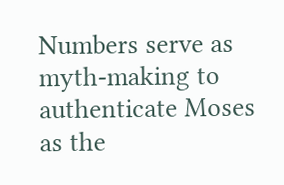Numbers serve as myth-making to authenticate Moses as the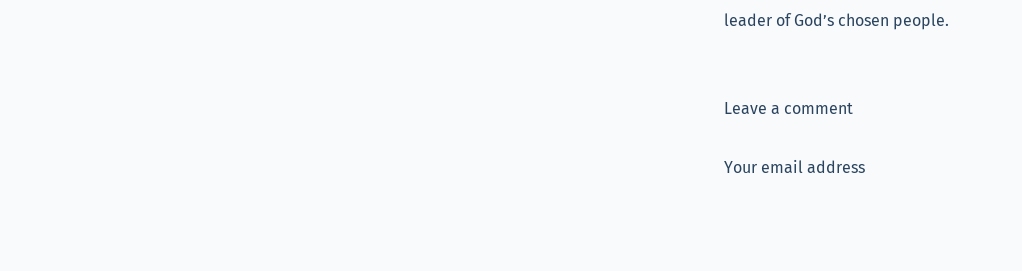leader of God’s chosen people.


Leave a comment

Your email address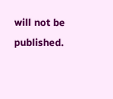will not be published.